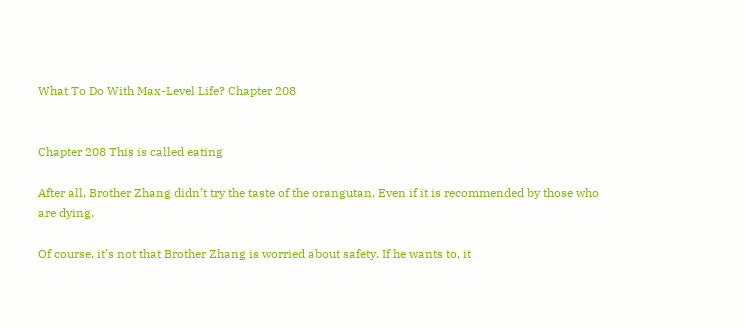What To Do With Max-Level Life? Chapter 208


Chapter 208 This is called eating

After all, Brother Zhang didn’t try the taste of the orangutan, Even if it is recommended by those who are dying.

Of course, it’s not that Brother Zhang is worried about safety. If he wants to, it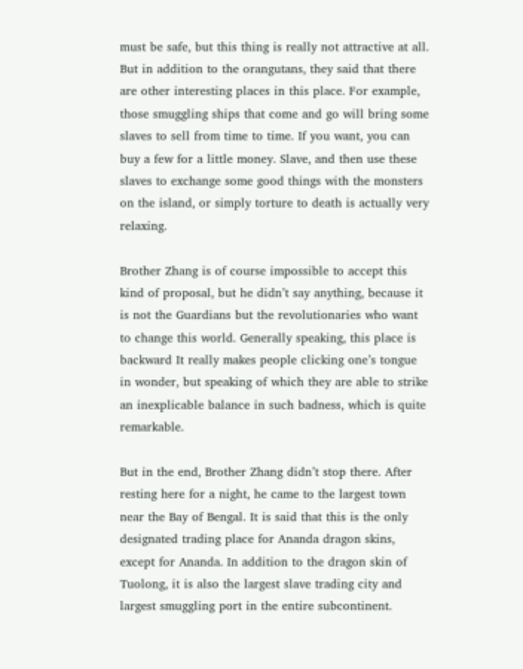must be safe, but this thing is really not attractive at all. But in addition to the orangutans, they said that there are other interesting places in this place. For example, those smuggling ships that come and go will bring some slaves to sell from time to time. If you want, you can buy a few for a little money. Slave, and then use these slaves to exchange some good things with the monsters on the island, or simply torture to death is actually very relaxing.

Brother Zhang is of course impossible to accept this kind of proposal, but he didn’t say anything, because it is not the Guardians but the revolutionaries who want to change this world. Generally speaking, this place is backward It really makes people clicking one’s tongue in wonder, but speaking of which they are able to strike an inexplicable balance in such badness, which is quite remarkable.

But in the end, Brother Zhang didn’t stop there. After resting here for a night, he came to the largest town near the Bay of Bengal. It is said that this is the only designated trading place for Ananda dragon skins, except for Ananda. In addition to the dragon skin of Tuolong, it is also the largest slave trading city and largest smuggling port in the entire subcontinent.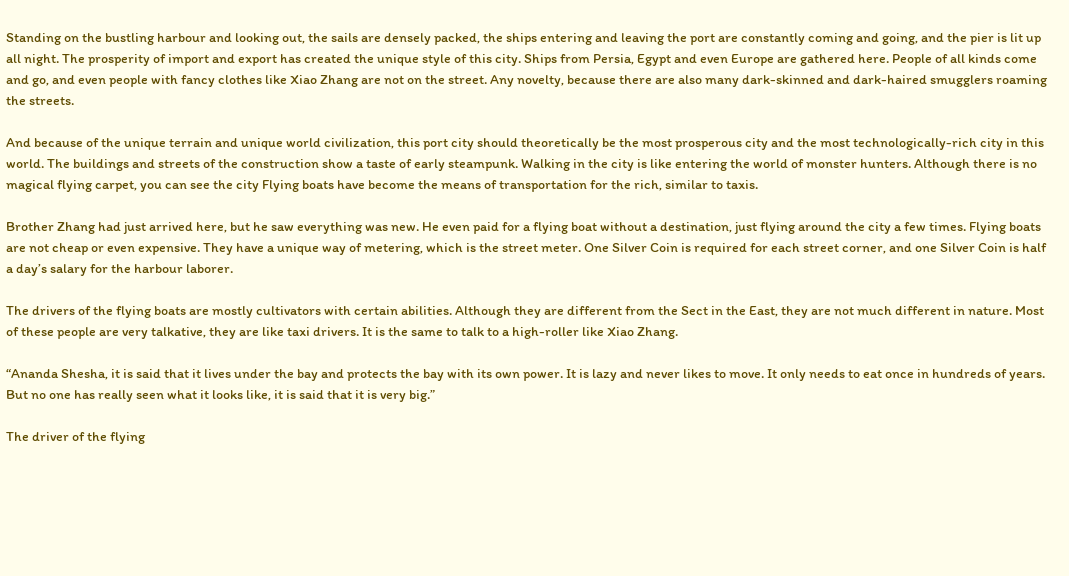Standing on the bustling harbour and looking out, the sails are densely packed, the ships entering and leaving the port are constantly coming and going, and the pier is lit up all night. The prosperity of import and export has created the unique style of this city. Ships from Persia, Egypt and even Europe are gathered here. People of all kinds come and go, and even people with fancy clothes like Xiao Zhang are not on the street. Any novelty, because there are also many dark-skinned and dark-haired smugglers roaming the streets.

And because of the unique terrain and unique world civilization, this port city should theoretically be the most prosperous city and the most technologically-rich city in this world. The buildings and streets of the construction show a taste of early steampunk. Walking in the city is like entering the world of monster hunters. Although there is no magical flying carpet, you can see the city Flying boats have become the means of transportation for the rich, similar to taxis.

Brother Zhang had just arrived here, but he saw everything was new. He even paid for a flying boat without a destination, just flying around the city a few times. Flying boats are not cheap or even expensive. They have a unique way of metering, which is the street meter. One Silver Coin is required for each street corner, and one Silver Coin is half a day’s salary for the harbour laborer.

The drivers of the flying boats are mostly cultivators with certain abilities. Although they are different from the Sect in the East, they are not much different in nature. Most of these people are very talkative, they are like taxi drivers. It is the same to talk to a high-roller like Xiao Zhang.

“Ananda Shesha, it is said that it lives under the bay and protects the bay with its own power. It is lazy and never likes to move. It only needs to eat once in hundreds of years. But no one has really seen what it looks like, it is said that it is very big.”

The driver of the flying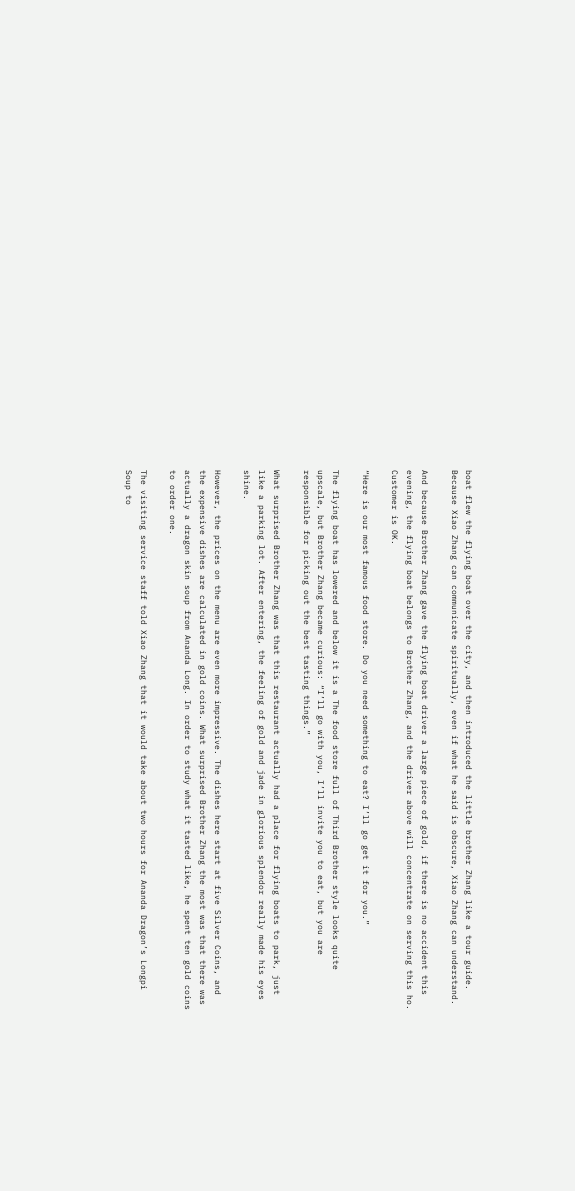boat flew the flying boat over the city, and then introduced the little brother Zhang like a tour guide. Because Xiao Zhang can communicate spiritually, even if what he said is obscure, Xiao Zhang can understand.

And because Brother Zhang gave the flying boat driver a large piece of gold, if there is no accident this evening, the flying boat belongs to Brother Zhang, and the driver above will concentrate on serving this ho. Customer is OK.

“Here is our most famous food store. Do you need something to eat? I’ll go get it for you.”

The flying boat has lowered and below it is a The food store full of Third Brother style looks quite upscale, but Brother Zhang became curious: “I’ll go with you, I’ll invite you to eat, but you are responsible for picking out the best tasting things.”

What surprised Brother Zhang was that this restaurant actually had a place for flying boats to park, just like a parking lot. After entering, the feeling of gold and jade in glorious splendor really made his eyes shine.

However, the prices on the menu are even more impressive. The dishes here start at five Silver Coins, and the expensive dishes are calculated in gold coins. What surprised Brother Zhang the most was that there was actually a dragon skin soup from Ananda Long. In order to study what it tasted like, he spent ten gold coins to order one.

The visiting service staff told Xiao Zhang that it would take about two hours for Ananda Dragon’s Longpi Soup to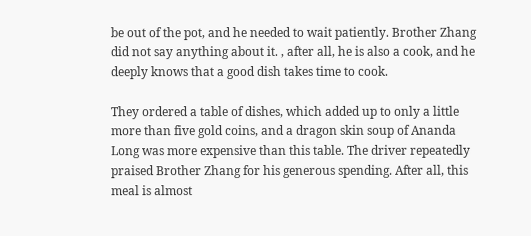be out of the pot, and he needed to wait patiently. Brother Zhang did not say anything about it. , after all, he is also a cook, and he deeply knows that a good dish takes time to cook.

They ordered a table of dishes, which added up to only a little more than five gold coins, and a dragon skin soup of Ananda Long was more expensive than this table. The driver repeatedly praised Brother Zhang for his generous spending. After all, this meal is almost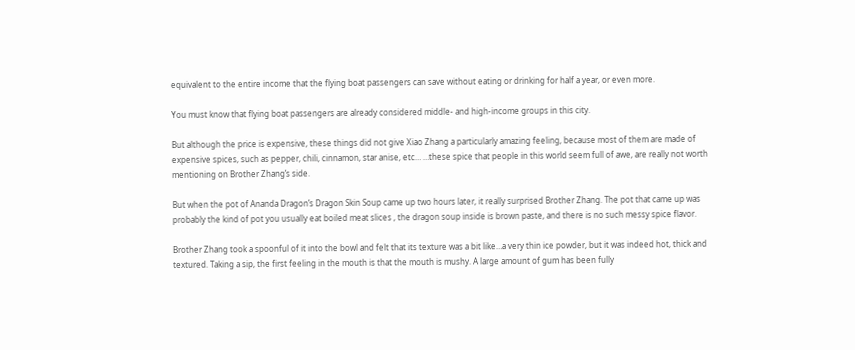equivalent to the entire income that the flying boat passengers can save without eating or drinking for half a year, or even more.

You must know that flying boat passengers are already considered middle- and high-income groups in this city.

But although the price is expensive, these things did not give Xiao Zhang a particularly amazing feeling, because most of them are made of expensive spices, such as pepper, chili, cinnamon, star anise, etc… …these spice that people in this world seem full of awe, are really not worth mentioning on Brother Zhang’s side.

But when the pot of Ananda Dragon’s Dragon Skin Soup came up two hours later, it really surprised Brother Zhang. The pot that came up was probably the kind of pot you usually eat boiled meat slices , the dragon soup inside is brown paste, and there is no such messy spice flavor.

Brother Zhang took a spoonful of it into the bowl and felt that its texture was a bit like…a very thin ice powder, but it was indeed hot, thick and textured. Taking a sip, the first feeling in the mouth is that the mouth is mushy. A large amount of gum has been fully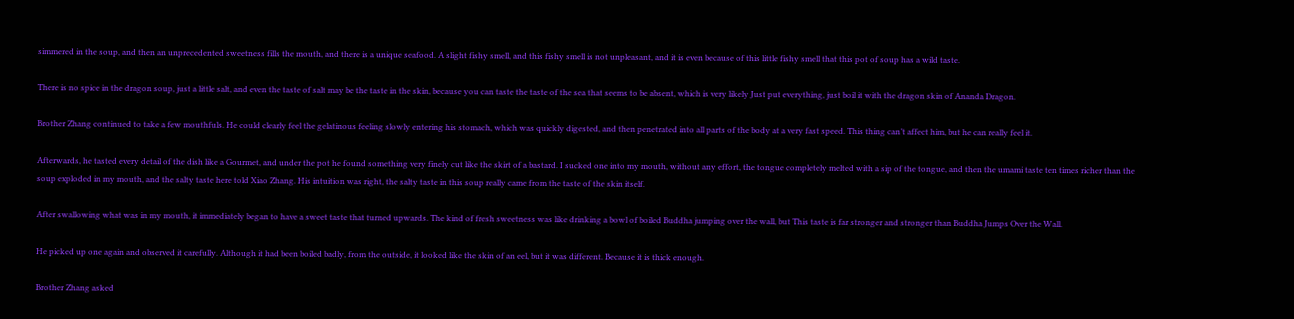simmered in the soup, and then an unprecedented sweetness fills the mouth, and there is a unique seafood. A slight fishy smell, and this fishy smell is not unpleasant, and it is even because of this little fishy smell that this pot of soup has a wild taste.

There is no spice in the dragon soup, just a little salt, and even the taste of salt may be the taste in the skin, because you can taste the taste of the sea that seems to be absent, which is very likely Just put everything, just boil it with the dragon skin of Ananda Dragon.

Brother Zhang continued to take a few mouthfuls. He could clearly feel the gelatinous feeling slowly entering his stomach, which was quickly digested, and then penetrated into all parts of the body at a very fast speed. This thing can’t affect him, but he can really feel it.

Afterwards, he tasted every detail of the dish like a Gourmet, and under the pot he found something very finely cut like the skirt of a bastard. I sucked one into my mouth, without any effort, the tongue completely melted with a sip of the tongue, and then the umami taste ten times richer than the soup exploded in my mouth, and the salty taste here told Xiao Zhang. His intuition was right, the salty taste in this soup really came from the taste of the skin itself.

After swallowing what was in my mouth, it immediately began to have a sweet taste that turned upwards. The kind of fresh sweetness was like drinking a bowl of boiled Buddha jumping over the wall, but This taste is far stronger and stronger than Buddha Jumps Over the Wall.

He picked up one again and observed it carefully. Although it had been boiled badly, from the outside, it looked like the skin of an eel, but it was different. Because it is thick enough.

Brother Zhang asked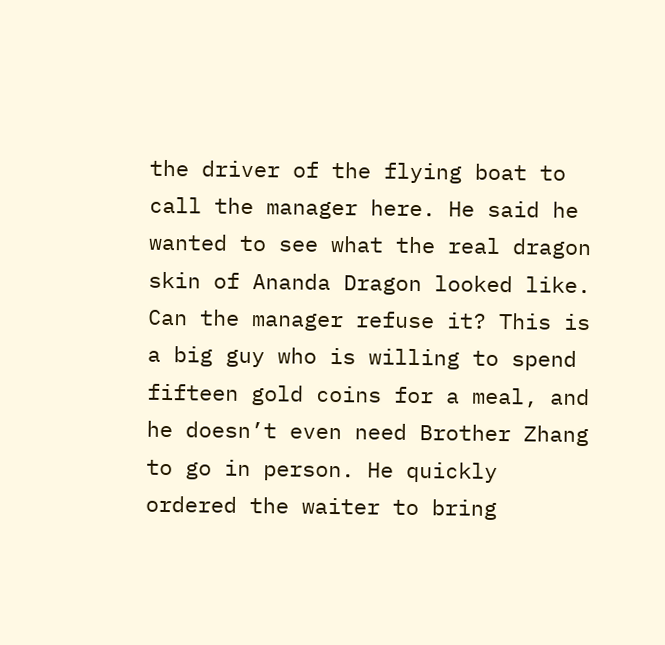the driver of the flying boat to call the manager here. He said he wanted to see what the real dragon skin of Ananda Dragon looked like. Can the manager refuse it? This is a big guy who is willing to spend fifteen gold coins for a meal, and he doesn’t even need Brother Zhang to go in person. He quickly ordered the waiter to bring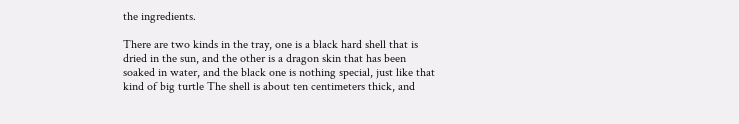the ingredients.

There are two kinds in the tray, one is a black hard shell that is dried in the sun, and the other is a dragon skin that has been soaked in water, and the black one is nothing special, just like that kind of big turtle The shell is about ten centimeters thick, and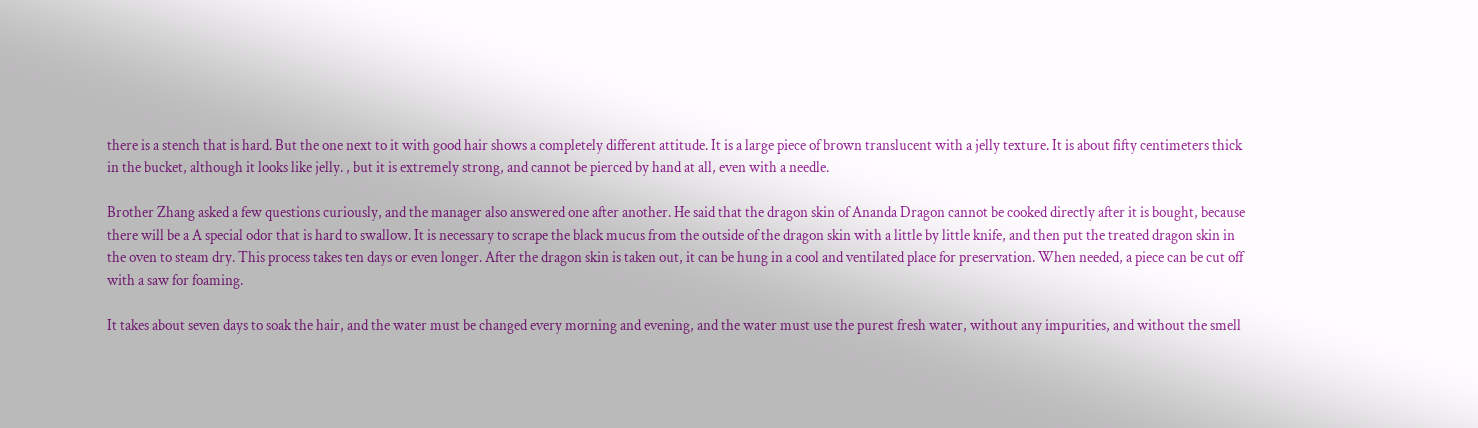there is a stench that is hard. But the one next to it with good hair shows a completely different attitude. It is a large piece of brown translucent with a jelly texture. It is about fifty centimeters thick in the bucket, although it looks like jelly. , but it is extremely strong, and cannot be pierced by hand at all, even with a needle.

Brother Zhang asked a few questions curiously, and the manager also answered one after another. He said that the dragon skin of Ananda Dragon cannot be cooked directly after it is bought, because there will be a A special odor that is hard to swallow. It is necessary to scrape the black mucus from the outside of the dragon skin with a little by little knife, and then put the treated dragon skin in the oven to steam dry. This process takes ten days or even longer. After the dragon skin is taken out, it can be hung in a cool and ventilated place for preservation. When needed, a piece can be cut off with a saw for foaming.

It takes about seven days to soak the hair, and the water must be changed every morning and evening, and the water must use the purest fresh water, without any impurities, and without the smell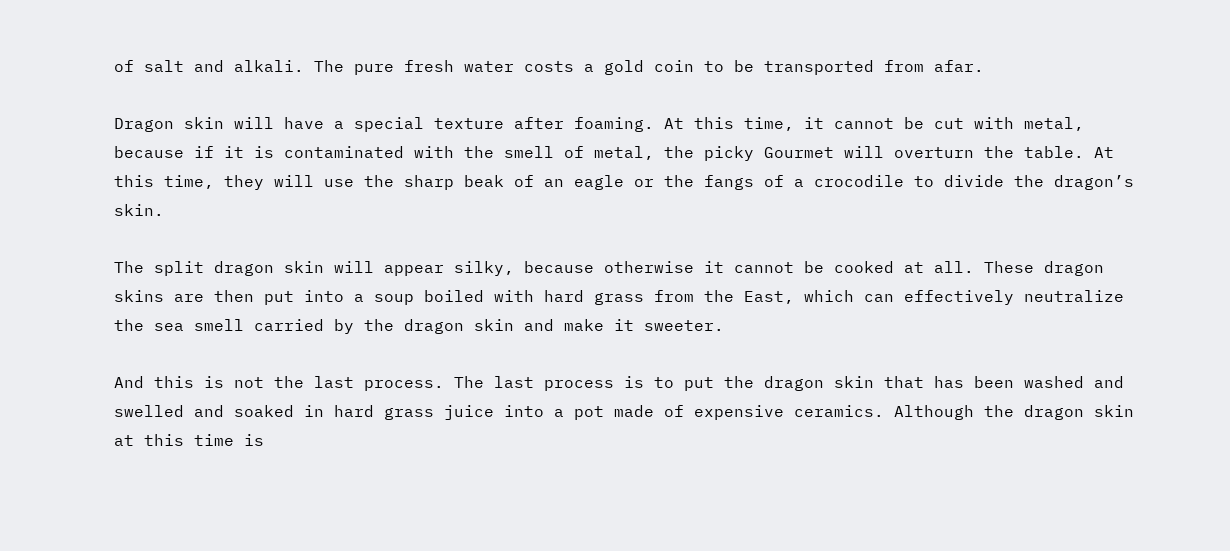of salt and alkali. The pure fresh water costs a gold coin to be transported from afar.

Dragon skin will have a special texture after foaming. At this time, it cannot be cut with metal, because if it is contaminated with the smell of metal, the picky Gourmet will overturn the table. At this time, they will use the sharp beak of an eagle or the fangs of a crocodile to divide the dragon’s skin.

The split dragon skin will appear silky, because otherwise it cannot be cooked at all. These dragon skins are then put into a soup boiled with hard grass from the East, which can effectively neutralize the sea smell carried by the dragon skin and make it sweeter.

And this is not the last process. The last process is to put the dragon skin that has been washed and swelled and soaked in hard grass juice into a pot made of expensive ceramics. Although the dragon skin at this time is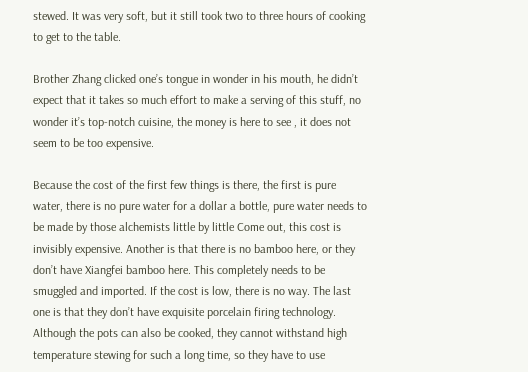stewed. It was very soft, but it still took two to three hours of cooking to get to the table.

Brother Zhang clicked one’s tongue in wonder in his mouth, he didn’t expect that it takes so much effort to make a serving of this stuff, no wonder it’s top-notch cuisine, the money is here to see , it does not seem to be too expensive.

Because the cost of the first few things is there, the first is pure water, there is no pure water for a dollar a bottle, pure water needs to be made by those alchemists little by little Come out, this cost is invisibly expensive. Another is that there is no bamboo here, or they don’t have Xiangfei bamboo here. This completely needs to be smuggled and imported. If the cost is low, there is no way. The last one is that they don’t have exquisite porcelain firing technology. Although the pots can also be cooked, they cannot withstand high temperature stewing for such a long time, so they have to use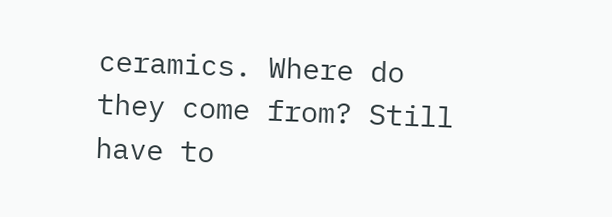ceramics. Where do they come from? Still have to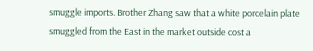smuggle imports. Brother Zhang saw that a white porcelain plate smuggled from the East in the market outside cost a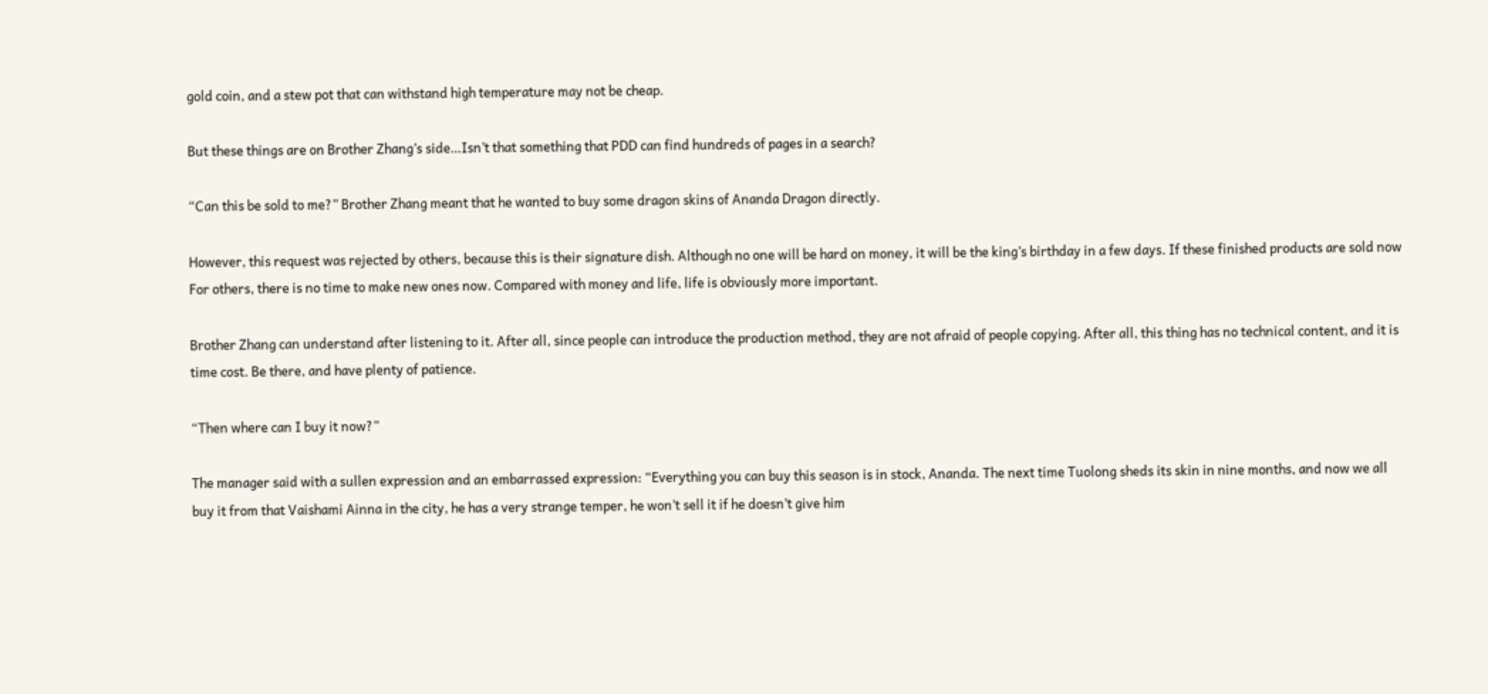gold coin, and a stew pot that can withstand high temperature may not be cheap.

But these things are on Brother Zhang’s side…Isn’t that something that PDD can find hundreds of pages in a search?

“Can this be sold to me?” Brother Zhang meant that he wanted to buy some dragon skins of Ananda Dragon directly.

However, this request was rejected by others, because this is their signature dish. Although no one will be hard on money, it will be the king’s birthday in a few days. If these finished products are sold now For others, there is no time to make new ones now. Compared with money and life, life is obviously more important.

Brother Zhang can understand after listening to it. After all, since people can introduce the production method, they are not afraid of people copying. After all, this thing has no technical content, and it is time cost. Be there, and have plenty of patience.

“Then where can I buy it now?”

The manager said with a sullen expression and an embarrassed expression: “Everything you can buy this season is in stock, Ananda. The next time Tuolong sheds its skin in nine months, and now we all buy it from that Vaishami Ainna in the city, he has a very strange temper, he won’t sell it if he doesn’t give him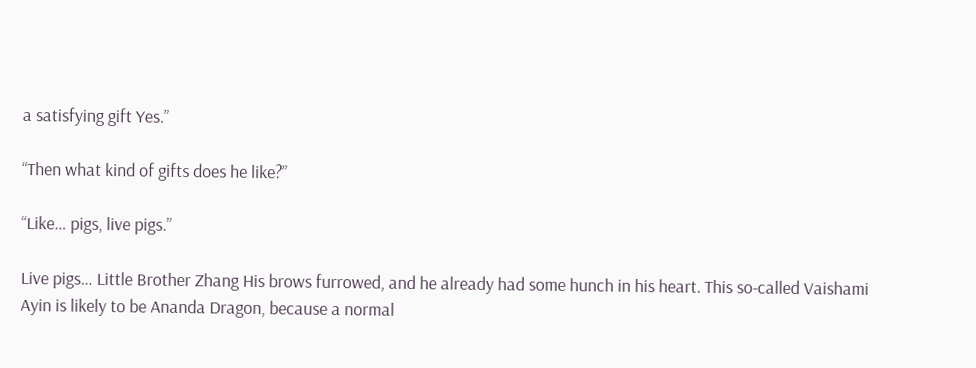a satisfying gift Yes.”

“Then what kind of gifts does he like?”

“Like… pigs, live pigs.”

Live pigs… Little Brother Zhang His brows furrowed, and he already had some hunch in his heart. This so-called Vaishami Ayin is likely to be Ananda Dragon, because a normal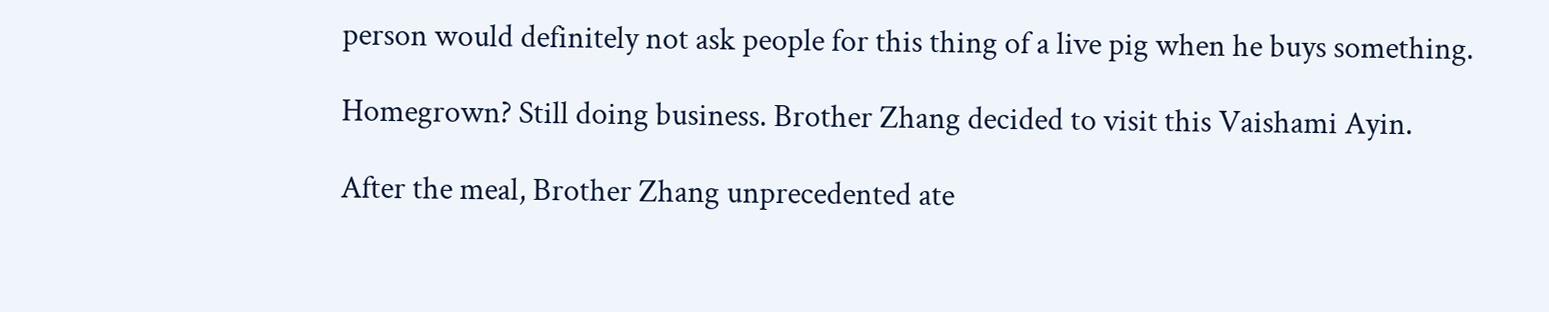person would definitely not ask people for this thing of a live pig when he buys something.

Homegrown? Still doing business. Brother Zhang decided to visit this Vaishami Ayin.

After the meal, Brother Zhang unprecedented ate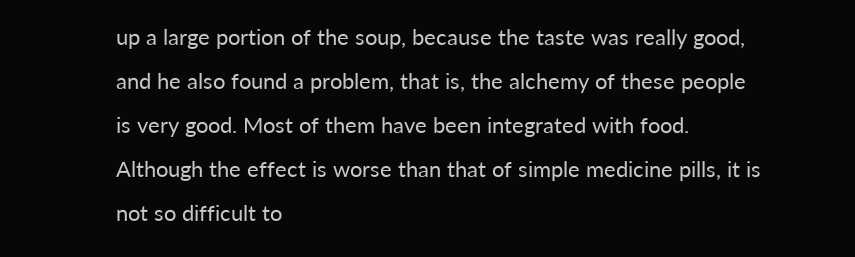up a large portion of the soup, because the taste was really good, and he also found a problem, that is, the alchemy of these people is very good. Most of them have been integrated with food. Although the effect is worse than that of simple medicine pills, it is not so difficult to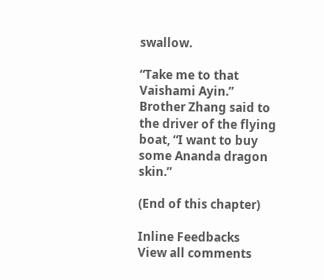swallow.

“Take me to that Vaishami Ayin.” Brother Zhang said to the driver of the flying boat, “I want to buy some Ananda dragon skin.”

(End of this chapter)

Inline Feedbacks
View all comments